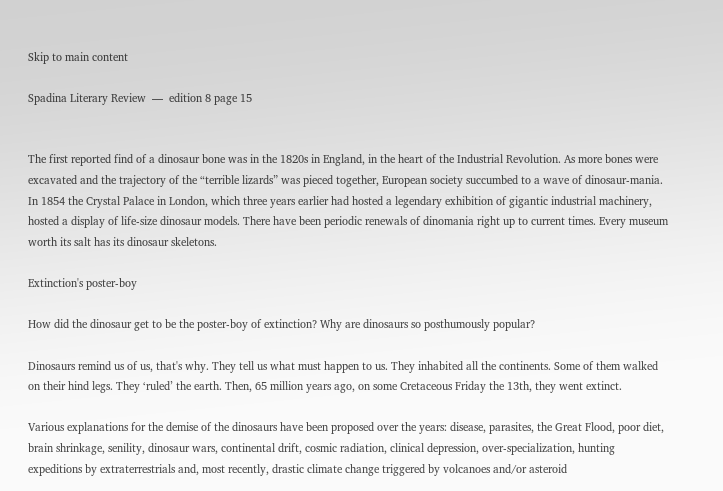Skip to main content

Spadina Literary Review  —  edition 8 page 15


The first reported find of a dinosaur bone was in the 1820s in England, in the heart of the Industrial Revolution. As more bones were excavated and the trajectory of the “terrible lizards” was pieced together, European society succumbed to a wave of dinosaur-mania. In 1854 the Crystal Palace in London, which three years earlier had hosted a legendary exhibition of gigantic industrial machinery, hosted a display of life-size dinosaur models. There have been periodic renewals of dinomania right up to current times. Every museum worth its salt has its dinosaur skeletons.

Extinction's poster-boy

How did the dinosaur get to be the poster-boy of extinction? Why are dinosaurs so posthumously popular?

Dinosaurs remind us of us, that's why. They tell us what must happen to us. They inhabited all the continents. Some of them walked on their hind legs. They ‘ruled’ the earth. Then, 65 million years ago, on some Cretaceous Friday the 13th, they went extinct.

Various explanations for the demise of the dinosaurs have been proposed over the years: disease, parasites, the Great Flood, poor diet, brain shrinkage, senility, dinosaur wars, continental drift, cosmic radiation, clinical depression, over-specialization, hunting expeditions by extraterrestrials and, most recently, drastic climate change triggered by volcanoes and/or asteroid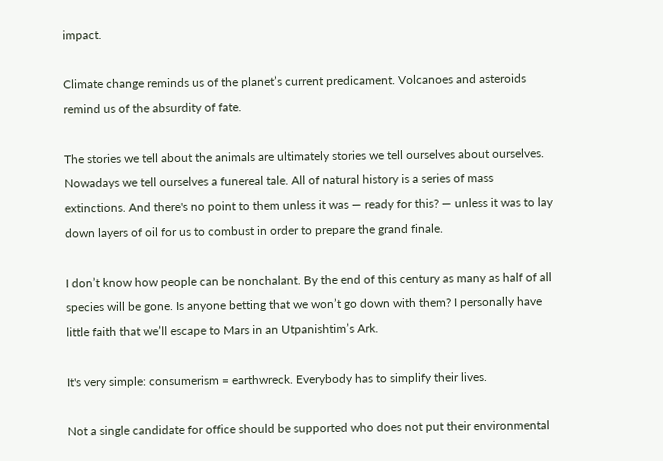impact.

Climate change reminds us of the planet’s current predicament. Volcanoes and asteroids remind us of the absurdity of fate.

The stories we tell about the animals are ultimately stories we tell ourselves about ourselves. Nowadays we tell ourselves a funereal tale. All of natural history is a series of mass extinctions. And there's no point to them unless it was — ready for this? — unless it was to lay down layers of oil for us to combust in order to prepare the grand finale.

I don’t know how people can be nonchalant. By the end of this century as many as half of all species will be gone. Is anyone betting that we won’t go down with them? I personally have little faith that we’ll escape to Mars in an Utpanishtim’s Ark.

It's very simple: consumerism = earthwreck. Everybody has to simplify their lives.

Not a single candidate for office should be supported who does not put their environmental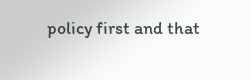policy first and that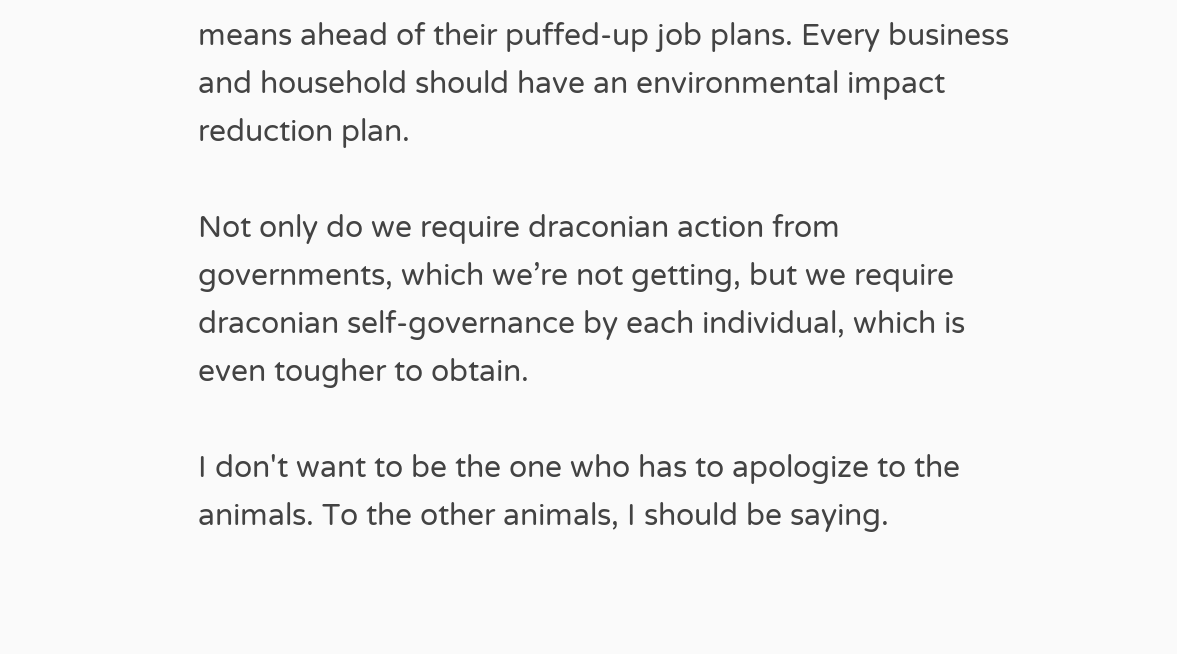means ahead of their puffed-up job plans. Every business and household should have an environmental impact reduction plan.

Not only do we require draconian action from governments, which we’re not getting, but we require draconian self-governance by each individual, which is even tougher to obtain.

I don't want to be the one who has to apologize to the animals. To the other animals, I should be saying.